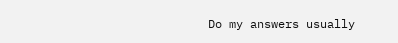Do my answers usually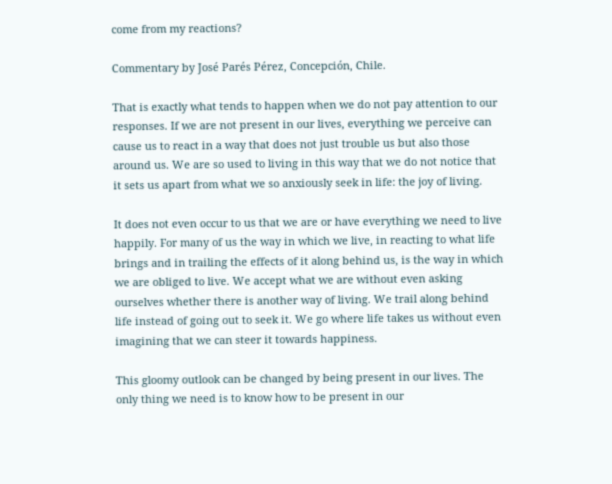come from my reactions?

Commentary by José Parés Pérez, Concepción, Chile.

That is exactly what tends to happen when we do not pay attention to our responses. If we are not present in our lives, everything we perceive can cause us to react in a way that does not just trouble us but also those around us. We are so used to living in this way that we do not notice that it sets us apart from what we so anxiously seek in life: the joy of living.

It does not even occur to us that we are or have everything we need to live happily. For many of us the way in which we live, in reacting to what life brings and in trailing the effects of it along behind us, is the way in which we are obliged to live. We accept what we are without even asking ourselves whether there is another way of living. We trail along behind life instead of going out to seek it. We go where life takes us without even imagining that we can steer it towards happiness.

This gloomy outlook can be changed by being present in our lives. The only thing we need is to know how to be present in our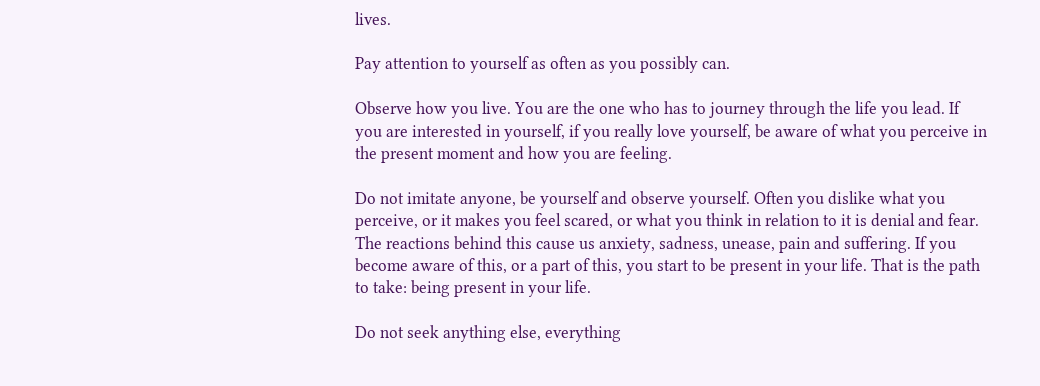lives.

Pay attention to yourself as often as you possibly can.

Observe how you live. You are the one who has to journey through the life you lead. If you are interested in yourself, if you really love yourself, be aware of what you perceive in the present moment and how you are feeling.

Do not imitate anyone, be yourself and observe yourself. Often you dislike what you perceive, or it makes you feel scared, or what you think in relation to it is denial and fear. The reactions behind this cause us anxiety, sadness, unease, pain and suffering. If you become aware of this, or a part of this, you start to be present in your life. That is the path to take: being present in your life.

Do not seek anything else, everything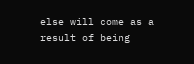else will come as a result of being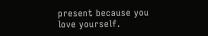present because you love yourself.